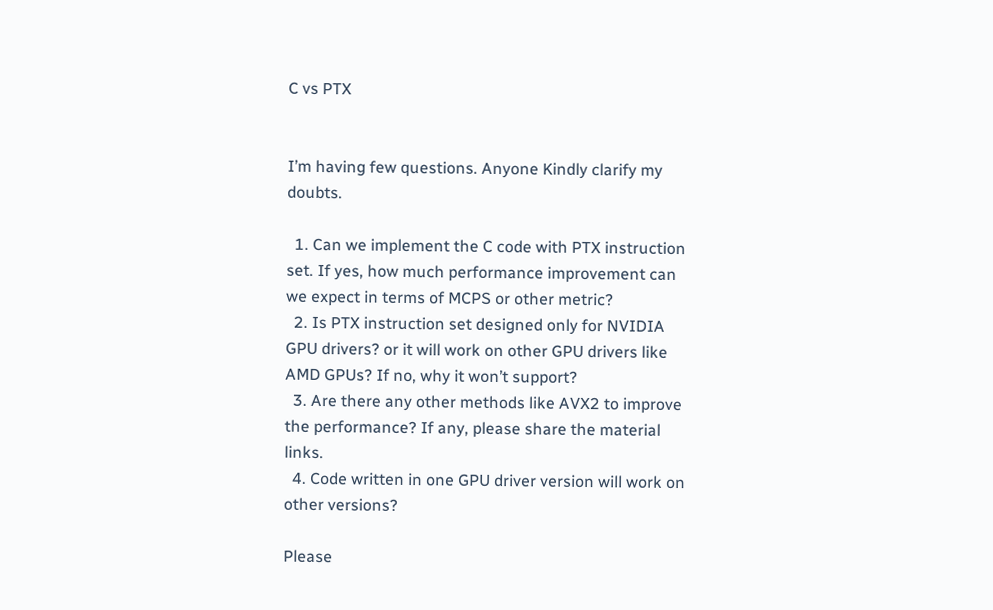C vs PTX


I’m having few questions. Anyone Kindly clarify my doubts.

  1. Can we implement the C code with PTX instruction set. If yes, how much performance improvement can we expect in terms of MCPS or other metric?
  2. Is PTX instruction set designed only for NVIDIA GPU drivers? or it will work on other GPU drivers like AMD GPUs? If no, why it won’t support?
  3. Are there any other methods like AVX2 to improve the performance? If any, please share the material links.
  4. Code written in one GPU driver version will work on other versions?

Please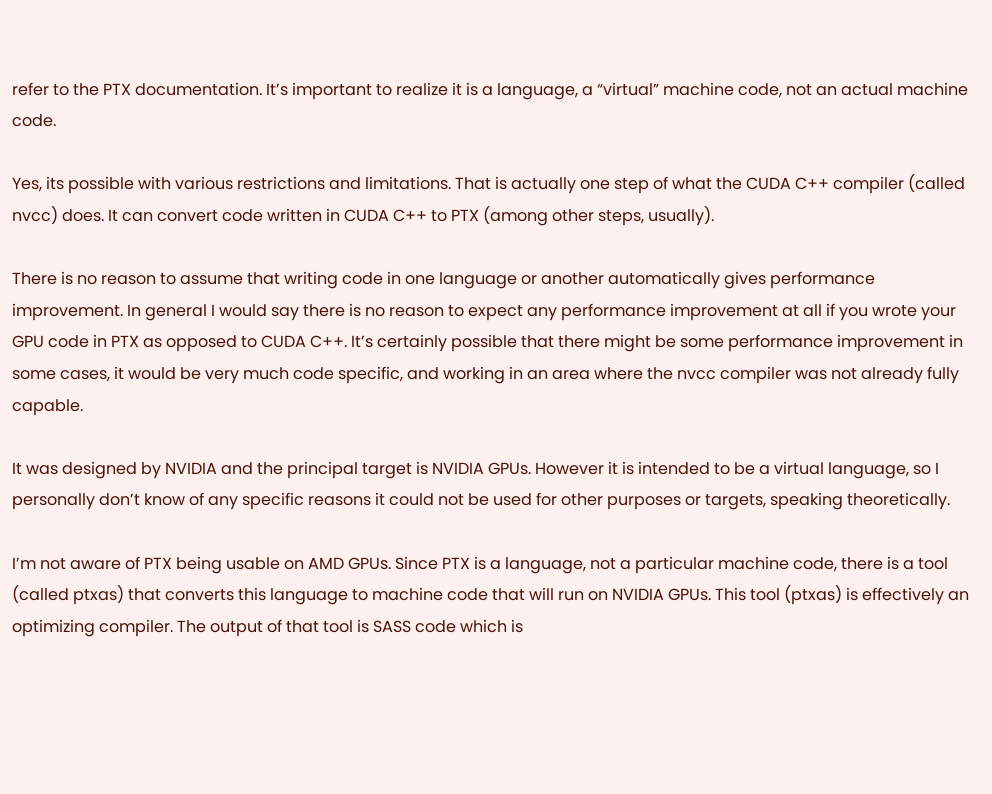refer to the PTX documentation. It’s important to realize it is a language, a “virtual” machine code, not an actual machine code.

Yes, its possible with various restrictions and limitations. That is actually one step of what the CUDA C++ compiler (called nvcc) does. It can convert code written in CUDA C++ to PTX (among other steps, usually).

There is no reason to assume that writing code in one language or another automatically gives performance improvement. In general I would say there is no reason to expect any performance improvement at all if you wrote your GPU code in PTX as opposed to CUDA C++. It’s certainly possible that there might be some performance improvement in some cases, it would be very much code specific, and working in an area where the nvcc compiler was not already fully capable.

It was designed by NVIDIA and the principal target is NVIDIA GPUs. However it is intended to be a virtual language, so I personally don’t know of any specific reasons it could not be used for other purposes or targets, speaking theoretically.

I’m not aware of PTX being usable on AMD GPUs. Since PTX is a language, not a particular machine code, there is a tool (called ptxas) that converts this language to machine code that will run on NVIDIA GPUs. This tool (ptxas) is effectively an optimizing compiler. The output of that tool is SASS code which is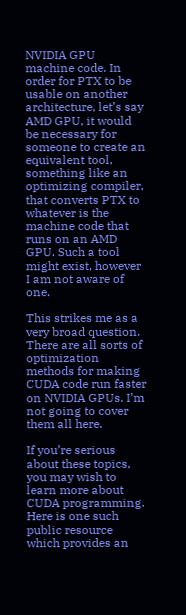NVIDIA GPU machine code. In order for PTX to be usable on another architecture, let’s say AMD GPU, it would be necessary for someone to create an equivalent tool, something like an optimizing compiler, that converts PTX to whatever is the machine code that runs on an AMD GPU. Such a tool might exist, however I am not aware of one.

This strikes me as a very broad question. There are all sorts of optimization methods for making CUDA code run faster on NVIDIA GPUs. I’m not going to cover them all here.

If you’re serious about these topics, you may wish to learn more about CUDA programming. Here is one such public resource which provides an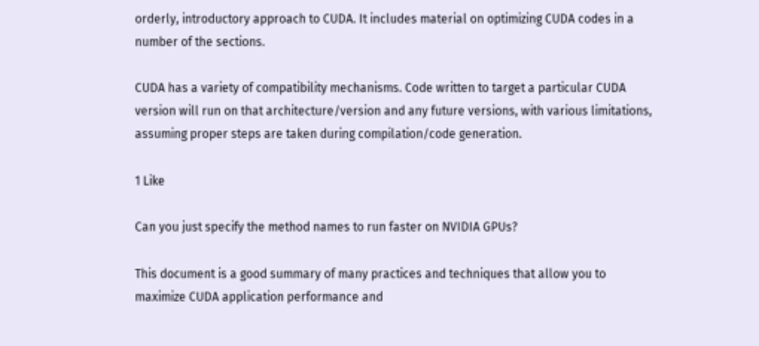orderly, introductory approach to CUDA. It includes material on optimizing CUDA codes in a number of the sections.

CUDA has a variety of compatibility mechanisms. Code written to target a particular CUDA version will run on that architecture/version and any future versions, with various limitations, assuming proper steps are taken during compilation/code generation.

1 Like

Can you just specify the method names to run faster on NVIDIA GPUs?

This document is a good summary of many practices and techniques that allow you to maximize CUDA application performance and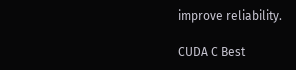improve reliability.

CUDA C Best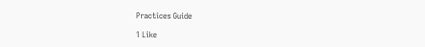Practices Guide

1 Like